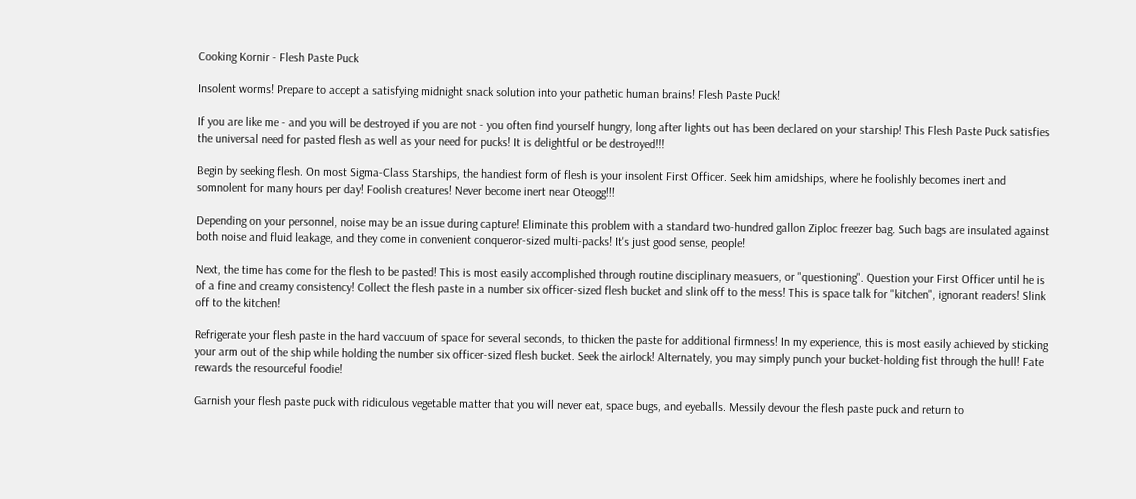Cooking Kornir - Flesh Paste Puck

Insolent worms! Prepare to accept a satisfying midnight snack solution into your pathetic human brains! Flesh Paste Puck!

If you are like me - and you will be destroyed if you are not - you often find yourself hungry, long after lights out has been declared on your starship! This Flesh Paste Puck satisfies the universal need for pasted flesh as well as your need for pucks! It is delightful or be destroyed!!!

Begin by seeking flesh. On most Sigma-Class Starships, the handiest form of flesh is your insolent First Officer. Seek him amidships, where he foolishly becomes inert and somnolent for many hours per day! Foolish creatures! Never become inert near Oteogg!!!

Depending on your personnel, noise may be an issue during capture! Eliminate this problem with a standard two-hundred gallon Ziploc freezer bag. Such bags are insulated against both noise and fluid leakage, and they come in convenient conqueror-sized multi-packs! It's just good sense, people!

Next, the time has come for the flesh to be pasted! This is most easily accomplished through routine disciplinary measuers, or "questioning". Question your First Officer until he is of a fine and creamy consistency! Collect the flesh paste in a number six officer-sized flesh bucket and slink off to the mess! This is space talk for "kitchen", ignorant readers! Slink off to the kitchen!

Refrigerate your flesh paste in the hard vaccuum of space for several seconds, to thicken the paste for additional firmness! In my experience, this is most easily achieved by sticking your arm out of the ship while holding the number six officer-sized flesh bucket. Seek the airlock! Alternately, you may simply punch your bucket-holding fist through the hull! Fate rewards the resourceful foodie!

Garnish your flesh paste puck with ridiculous vegetable matter that you will never eat, space bugs, and eyeballs. Messily devour the flesh paste puck and return to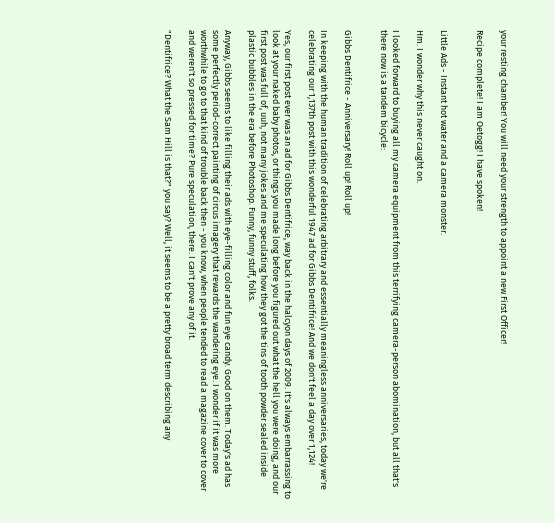your resting chamber! You will need your strength to appoint a new First Officer!

Recipe complete! I am Oetogg! I have spoken!


Little Ads - Instant hot water and a camera monster.

Hm. I wonder why this never caught on.

I looked forward to buying all my camera equipment from this terrifying camera-person abomination, but all that's there now is a tandem bicycle:


Gibbs Dentifrice - Anniversary! Roll up! Roll up!

In keeping with the human tradition of celebrating arbitrary and essentially meaningless anniversaries, today we're celebrating our 1,137th post with this wonderful 1947 ad for Gibbs Dentifrice! And we don't feel a day over 1,124!

Yes, our first post ever was an ad for Gibbs Dentifrice, way back in the halcyon days of 2009. It's always embarrassing to look at your naked baby photos, or things you made long before you figured out what the hell you were doing, and our first post was full of, uuh, not many jokes and me speculating how they got the tins of tooth powder sealed inside plastic bubbles in the era before Photoshop. Funny, funny stuff, folks.

Anyway, Gibbs seems to like filling their ads with eye-filling color and fun eye candy. Good on them. Today's ad has some perfectly period-correct painting of circus imagery that rewards the wandering eye. I wonder if it was more worthwhile to go to that kind of trouble back then - you know, when people tended to read a magazine cover to cover and weren't so pressed for time? Pure speculation, there. I can't prove any of it.

"Dentifrice? What the Sam Hill is that?" you say? Well, it seems to be a pretty broad term describing any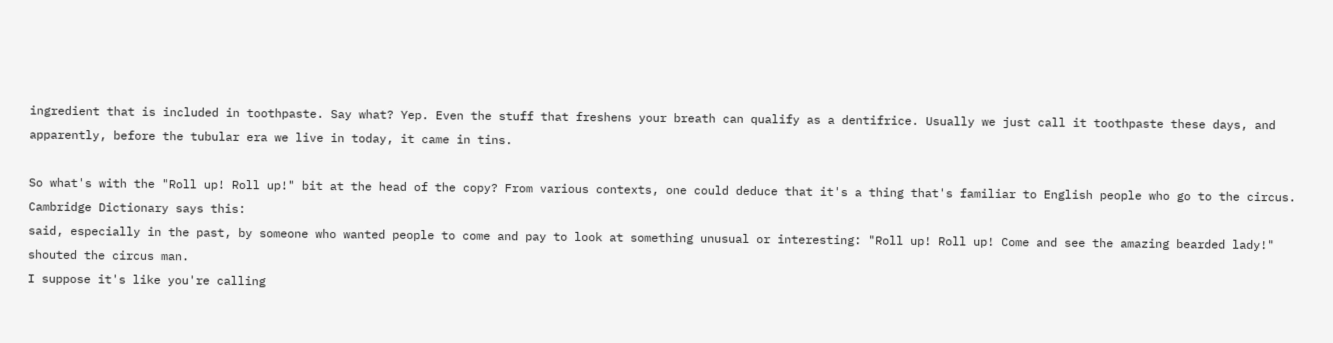ingredient that is included in toothpaste. Say what? Yep. Even the stuff that freshens your breath can qualify as a dentifrice. Usually we just call it toothpaste these days, and apparently, before the tubular era we live in today, it came in tins.

So what's with the "Roll up! Roll up!" bit at the head of the copy? From various contexts, one could deduce that it's a thing that's familiar to English people who go to the circus. Cambridge Dictionary says this:
said, especially in the past, by someone who wanted people to come and pay to look at something unusual or interesting: "Roll up! Roll up! Come and see the amazing bearded lady!" shouted the circus man.
I suppose it's like you're calling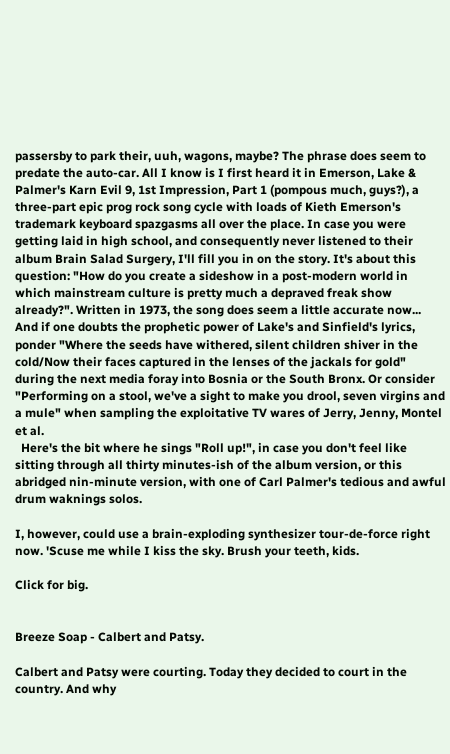passersby to park their, uuh, wagons, maybe? The phrase does seem to predate the auto-car. All I know is I first heard it in Emerson, Lake & Palmer's Karn Evil 9, 1st Impression, Part 1 (pompous much, guys?), a three-part epic prog rock song cycle with loads of Kieth Emerson's trademark keyboard spazgasms all over the place. In case you were getting laid in high school, and consequently never listened to their album Brain Salad Surgery, I'll fill you in on the story. It's about this question: "How do you create a sideshow in a post-modern world in which mainstream culture is pretty much a depraved freak show already?". Written in 1973, the song does seem a little accurate now...
And if one doubts the prophetic power of Lake's and Sinfield's lyrics, ponder "Where the seeds have withered, silent children shiver in the cold/Now their faces captured in the lenses of the jackals for gold" during the next media foray into Bosnia or the South Bronx. Or consider "Performing on a stool, we've a sight to make you drool, seven virgins and a mule" when sampling the exploitative TV wares of Jerry, Jenny, Montel et al.
  Here's the bit where he sings "Roll up!", in case you don't feel like sitting through all thirty minutes-ish of the album version, or this abridged nin-minute version, with one of Carl Palmer's tedious and awful drum waknings solos.

I, however, could use a brain-exploding synthesizer tour-de-force right now. 'Scuse me while I kiss the sky. Brush your teeth, kids.

Click for big.


Breeze Soap - Calbert and Patsy.

Calbert and Patsy were courting. Today they decided to court in the country. And why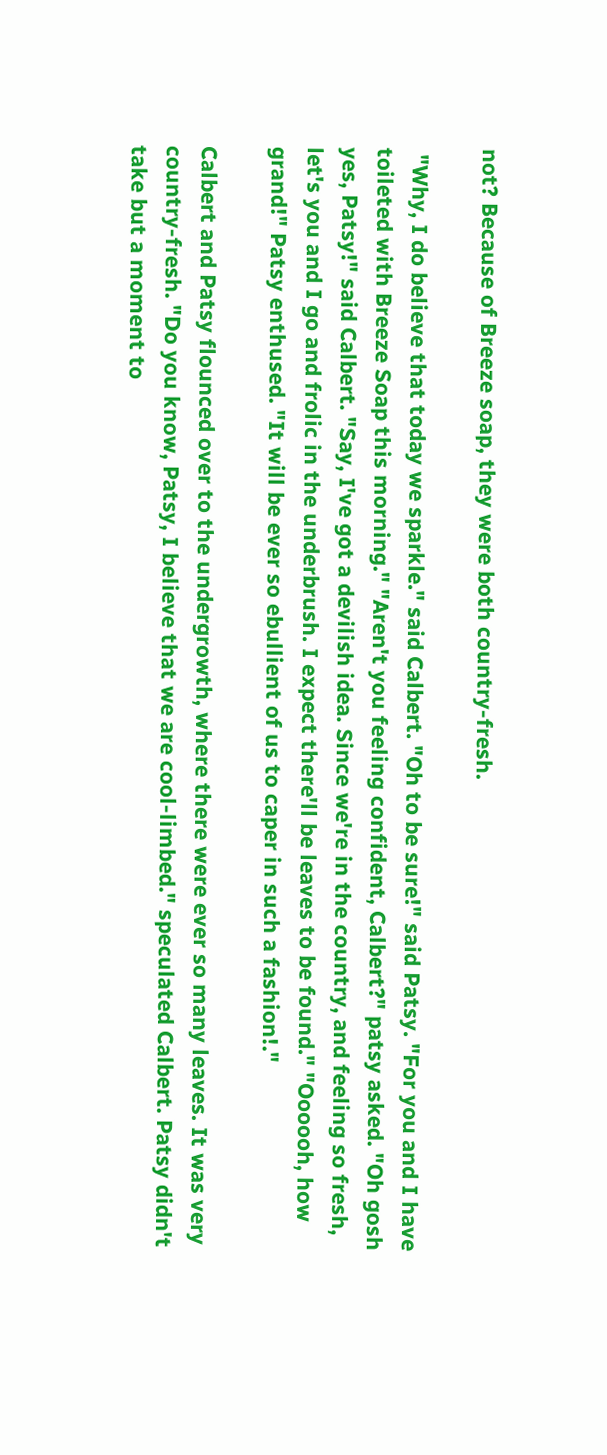not? Because of Breeze soap, they were both country-fresh.

 "Why, I do believe that today we sparkle." said Calbert. "Oh to be sure!" said Patsy. "For you and I have toileted with Breeze Soap this morning." "Aren't you feeling confident, Calbert?" patsy asked. "Oh gosh yes, Patsy!" said Calbert. "Say, I've got a devilish idea. Since we're in the country, and feeling so fresh, let's you and I go and frolic in the underbrush. I expect there'll be leaves to be found." "Oooooh, how grand!" Patsy enthused. "It will be ever so ebullient of us to caper in such a fashion!."

Calbert and Patsy flounced over to the undergrowth, where there were ever so many leaves. It was very country-fresh. "Do you know, Patsy, I believe that we are cool-limbed." speculated Calbert. Patsy didn't take but a moment to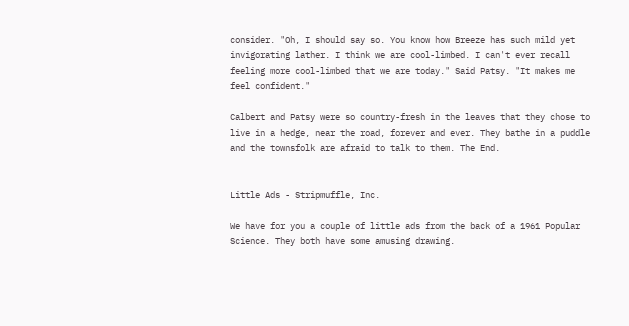consider. "Oh, I should say so. You know how Breeze has such mild yet invigorating lather. I think we are cool-limbed. I can't ever recall feeling more cool-limbed that we are today." Said Patsy. "It makes me feel confident."

Calbert and Patsy were so country-fresh in the leaves that they chose to live in a hedge, near the road, forever and ever. They bathe in a puddle and the townsfolk are afraid to talk to them. The End.


Little Ads - Stripmuffle, Inc.

We have for you a couple of little ads from the back of a 1961 Popular Science. They both have some amusing drawing.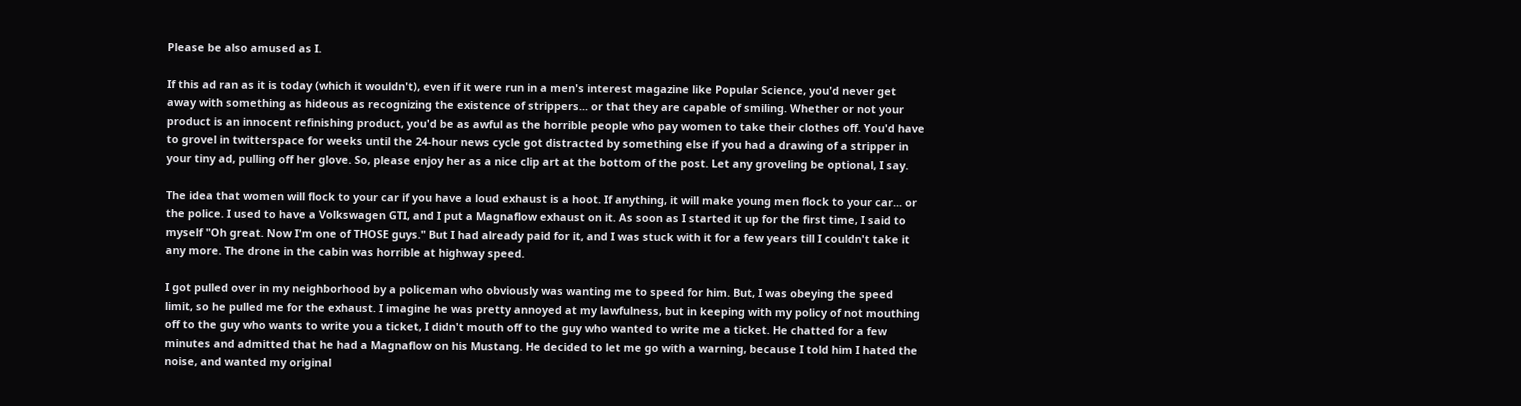Please be also amused as I.

If this ad ran as it is today (which it wouldn't), even if it were run in a men's interest magazine like Popular Science, you'd never get away with something as hideous as recognizing the existence of strippers... or that they are capable of smiling. Whether or not your product is an innocent refinishing product, you'd be as awful as the horrible people who pay women to take their clothes off. You'd have to grovel in twitterspace for weeks until the 24-hour news cycle got distracted by something else if you had a drawing of a stripper in your tiny ad, pulling off her glove. So, please enjoy her as a nice clip art at the bottom of the post. Let any groveling be optional, I say.

The idea that women will flock to your car if you have a loud exhaust is a hoot. If anything, it will make young men flock to your car... or the police. I used to have a Volkswagen GTI, and I put a Magnaflow exhaust on it. As soon as I started it up for the first time, I said to myself "Oh great. Now I'm one of THOSE guys." But I had already paid for it, and I was stuck with it for a few years till I couldn't take it any more. The drone in the cabin was horrible at highway speed.

I got pulled over in my neighborhood by a policeman who obviously was wanting me to speed for him. But, I was obeying the speed limit, so he pulled me for the exhaust. I imagine he was pretty annoyed at my lawfulness, but in keeping with my policy of not mouthing off to the guy who wants to write you a ticket, I didn't mouth off to the guy who wanted to write me a ticket. He chatted for a few minutes and admitted that he had a Magnaflow on his Mustang. He decided to let me go with a warning, because I told him I hated the noise, and wanted my original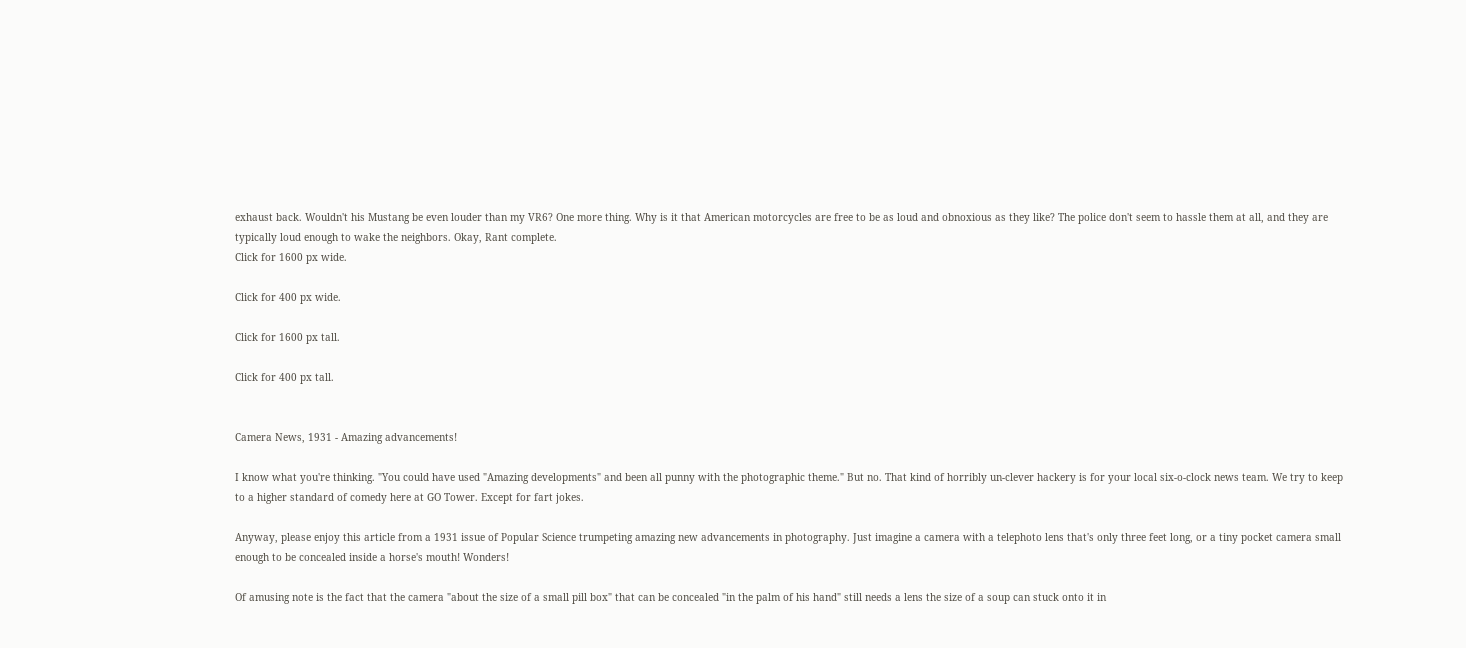exhaust back. Wouldn't his Mustang be even louder than my VR6? One more thing. Why is it that American motorcycles are free to be as loud and obnoxious as they like? The police don't seem to hassle them at all, and they are typically loud enough to wake the neighbors. Okay, Rant complete.
Click for 1600 px wide.

Click for 400 px wide.

Click for 1600 px tall.

Click for 400 px tall.


Camera News, 1931 - Amazing advancements!

I know what you're thinking. "You could have used "Amazing developments" and been all punny with the photographic theme." But no. That kind of horribly un-clever hackery is for your local six-o-clock news team. We try to keep to a higher standard of comedy here at GO Tower. Except for fart jokes.

Anyway, please enjoy this article from a 1931 issue of Popular Science trumpeting amazing new advancements in photography. Just imagine a camera with a telephoto lens that's only three feet long, or a tiny pocket camera small enough to be concealed inside a horse's mouth! Wonders!

Of amusing note is the fact that the camera "about the size of a small pill box" that can be concealed "in the palm of his hand" still needs a lens the size of a soup can stuck onto it in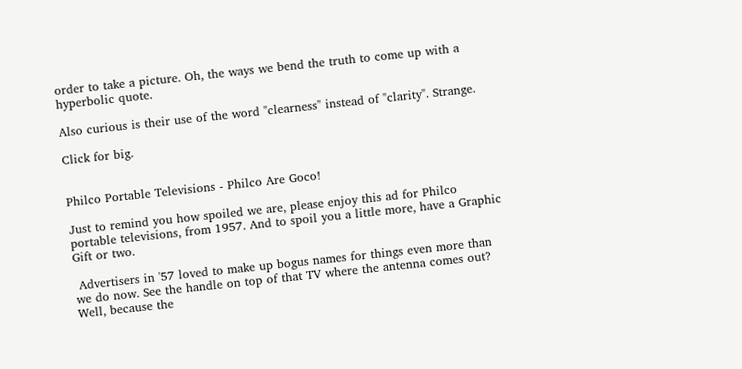order to take a picture. Oh, the ways we bend the truth to come up with a hyperbolic quote.

Also curious is their use of the word "clearness" instead of "clarity". Strange.

Click for big.


Philco Portable Televisions - Philco Are Goco!

Just to remind you how spoiled we are, please enjoy this ad for Philco portable televisions, from 1957. And to spoil you a little more, have a Graphic Gift or two.

 Advertisers in '57 loved to make up bogus names for things even more than we do now. See the handle on top of that TV where the antenna comes out? Well, because the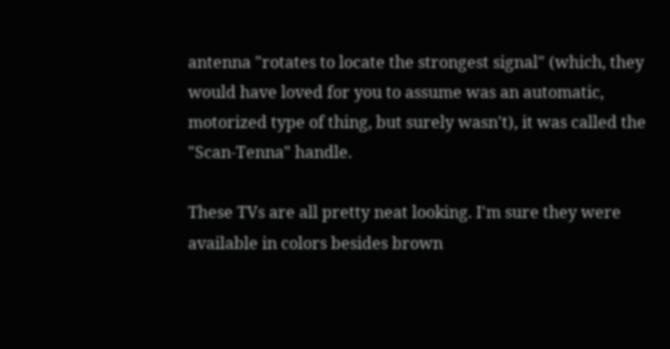antenna "rotates to locate the strongest signal" (which, they would have loved for you to assume was an automatic, motorized type of thing, but surely wasn't), it was called the "Scan-Tenna" handle.

These TVs are all pretty neat looking. I'm sure they were available in colors besides brown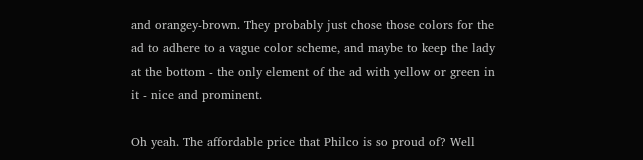and orangey-brown. They probably just chose those colors for the ad to adhere to a vague color scheme, and maybe to keep the lady at the bottom - the only element of the ad with yellow or green in it - nice and prominent.

Oh yeah. The affordable price that Philco is so proud of? Well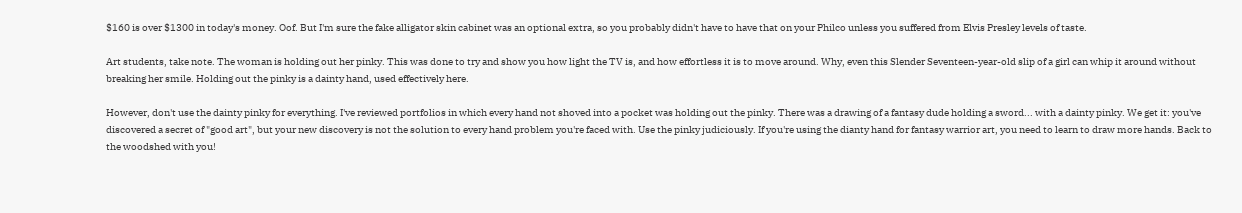$160 is over $1300 in today's money. Oof. But I'm sure the fake alligator skin cabinet was an optional extra, so you probably didn't have to have that on your Philco unless you suffered from Elvis Presley levels of taste.

Art students, take note. The woman is holding out her pinky. This was done to try and show you how light the TV is, and how effortless it is to move around. Why, even this Slender Seventeen-year-old slip of a girl can whip it around without breaking her smile. Holding out the pinky is a dainty hand, used effectively here.

However, don't use the dainty pinky for everything. I've reviewed portfolios in which every hand not shoved into a pocket was holding out the pinky. There was a drawing of a fantasy dude holding a sword... with a dainty pinky. We get it: you've discovered a secret of "good art", but your new discovery is not the solution to every hand problem you're faced with. Use the pinky judiciously. If you're using the dianty hand for fantasy warrior art, you need to learn to draw more hands. Back to the woodshed with you!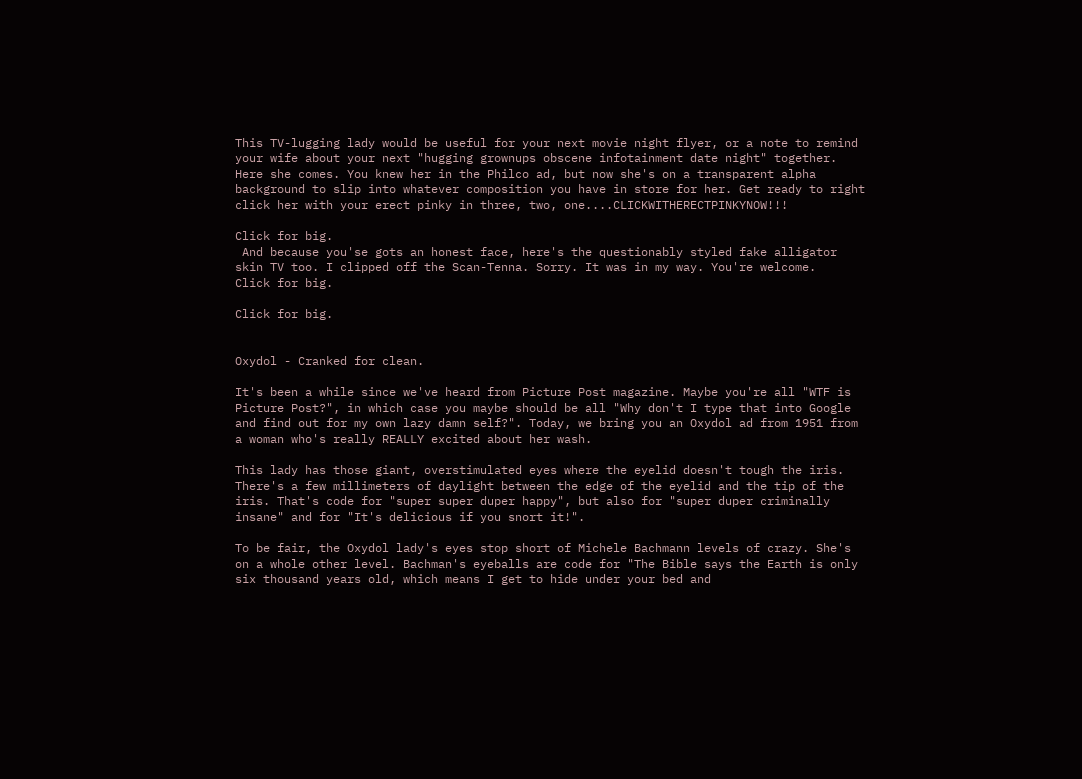This TV-lugging lady would be useful for your next movie night flyer, or a note to remind your wife about your next "hugging grownups obscene infotainment date night" together. Here she comes. You knew her in the Philco ad, but now she's on a transparent alpha background to slip into whatever composition you have in store for her. Get ready to right click her with your erect pinky in three, two, one....CLICKWITHERECTPINKYNOW!!!

Click for big.
 And because you'se gots an honest face, here's the questionably styled fake alligator skin TV too. I clipped off the Scan-Tenna. Sorry. It was in my way. You're welcome.
Click for big.

Click for big.


Oxydol - Cranked for clean.

It's been a while since we've heard from Picture Post magazine. Maybe you're all "WTF is Picture Post?", in which case you maybe should be all "Why don't I type that into Google and find out for my own lazy damn self?". Today, we bring you an Oxydol ad from 1951 from a woman who's really REALLY excited about her wash.

This lady has those giant, overstimulated eyes where the eyelid doesn't tough the iris. There's a few millimeters of daylight between the edge of the eyelid and the tip of the iris. That's code for "super super duper happy", but also for "super duper criminally insane" and for "It's delicious if you snort it!".

To be fair, the Oxydol lady's eyes stop short of Michele Bachmann levels of crazy. She's on a whole other level. Bachman's eyeballs are code for "The Bible says the Earth is only six thousand years old, which means I get to hide under your bed and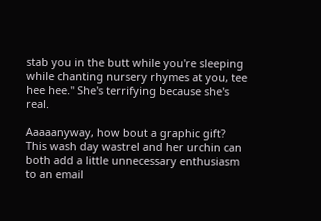stab you in the butt while you're sleeping while chanting nursery rhymes at you, tee hee hee." She's terrifying because she's real.

Aaaaanyway, how bout a graphic gift? This wash day wastrel and her urchin can both add a little unnecessary enthusiasm to an email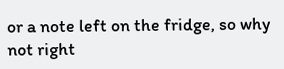or a note left on the fridge, so why not right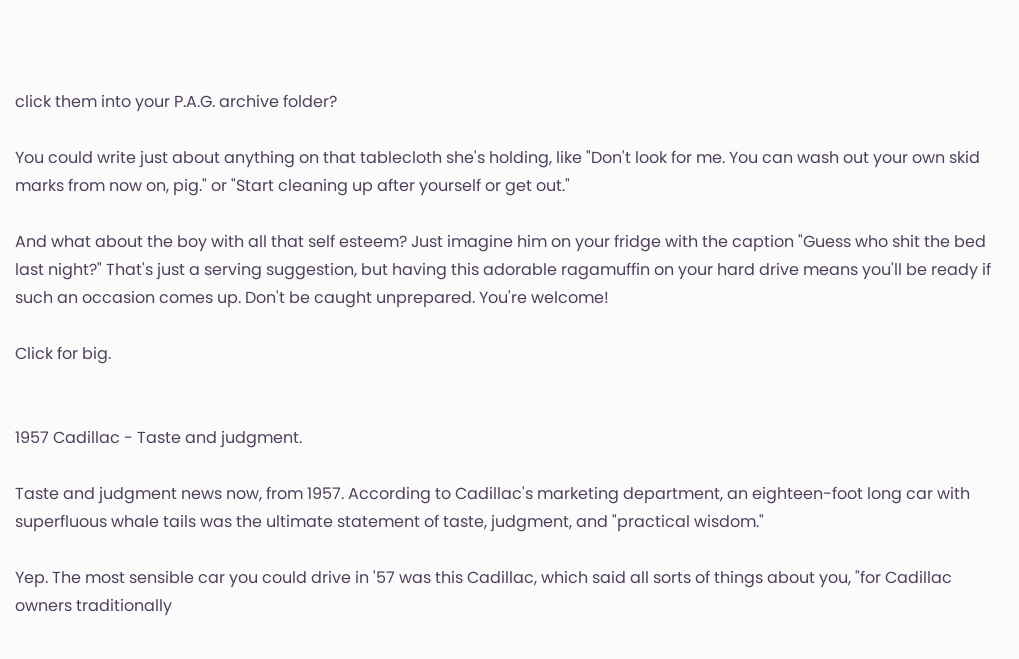click them into your P.A.G. archive folder?

You could write just about anything on that tablecloth she's holding, like "Don't look for me. You can wash out your own skid marks from now on, pig." or "Start cleaning up after yourself or get out."

And what about the boy with all that self esteem? Just imagine him on your fridge with the caption "Guess who shit the bed last night?" That's just a serving suggestion, but having this adorable ragamuffin on your hard drive means you'll be ready if such an occasion comes up. Don't be caught unprepared. You're welcome!

Click for big.


1957 Cadillac - Taste and judgment.

Taste and judgment news now, from 1957. According to Cadillac's marketing department, an eighteen-foot long car with superfluous whale tails was the ultimate statement of taste, judgment, and "practical wisdom."

Yep. The most sensible car you could drive in '57 was this Cadillac, which said all sorts of things about you, "for Cadillac owners traditionally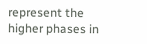represent the higher phases in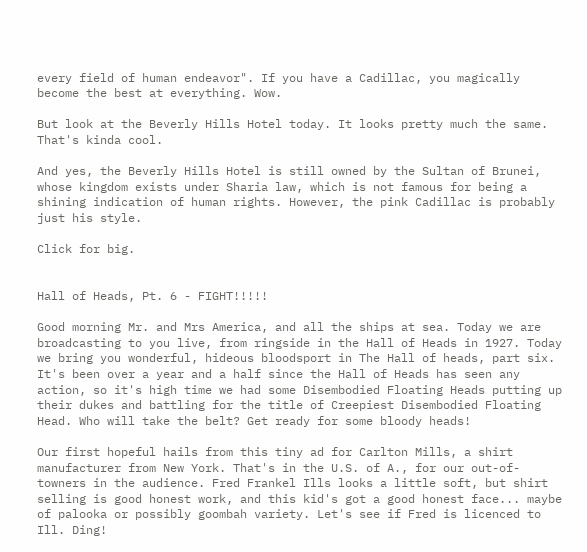every field of human endeavor". If you have a Cadillac, you magically become the best at everything. Wow.

But look at the Beverly Hills Hotel today. It looks pretty much the same. That's kinda cool.

And yes, the Beverly Hills Hotel is still owned by the Sultan of Brunei, whose kingdom exists under Sharia law, which is not famous for being a shining indication of human rights. However, the pink Cadillac is probably just his style.

Click for big.


Hall of Heads, Pt. 6 - FIGHT!!!!!

Good morning Mr. and Mrs America, and all the ships at sea. Today we are broadcasting to you live, from ringside in the Hall of Heads in 1927. Today we bring you wonderful, hideous bloodsport in The Hall of heads, part six. It's been over a year and a half since the Hall of Heads has seen any action, so it's high time we had some Disembodied Floating Heads putting up their dukes and battling for the title of Creepiest Disembodied Floating Head. Who will take the belt? Get ready for some bloody heads!

Our first hopeful hails from this tiny ad for Carlton Mills, a shirt manufacturer from New York. That's in the U.S. of A., for our out-of-towners in the audience. Fred Frankel Ills looks a little soft, but shirt selling is good honest work, and this kid's got a good honest face... maybe of palooka or possibly goombah variety. Let's see if Fred is licenced to Ill. Ding!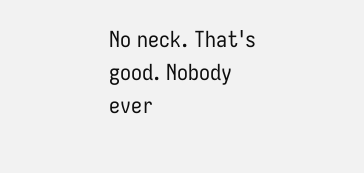No neck. That's good. Nobody ever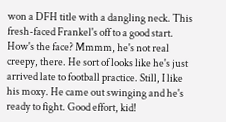won a DFH title with a dangling neck. This fresh-faced Frankel's off to a good start. How's the face? Mmmm, he's not real creepy, there. He sort of looks like he's just arrived late to football practice. Still, I like his moxy. He came out swinging and he's ready to fight. Good effort, kid!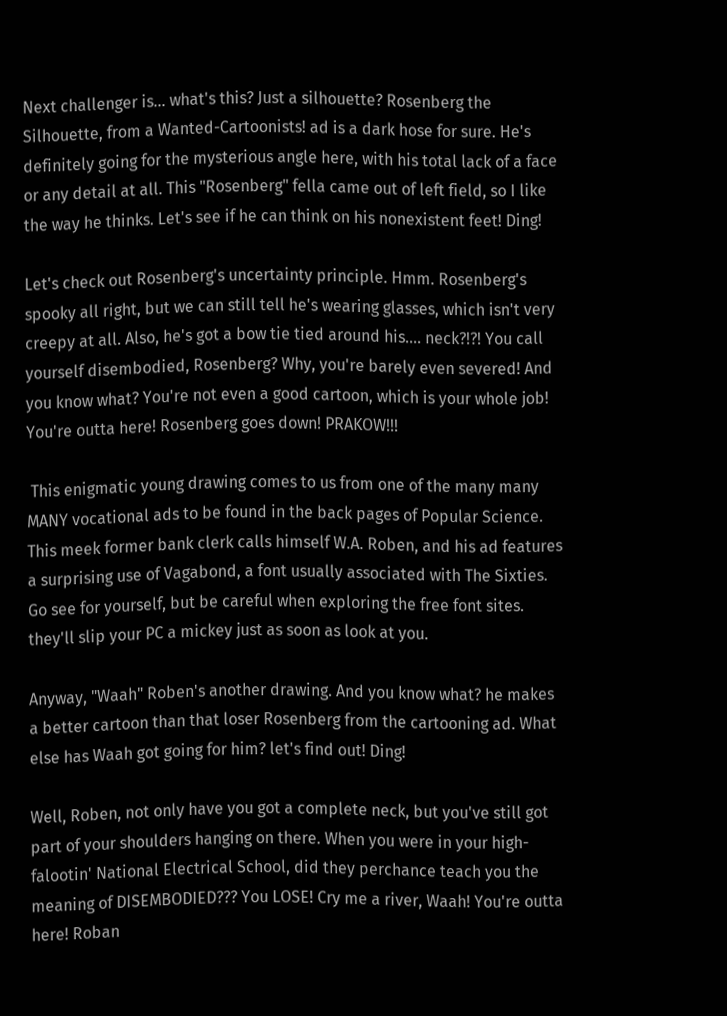Next challenger is... what's this? Just a silhouette? Rosenberg the Silhouette, from a Wanted-Cartoonists! ad is a dark hose for sure. He's definitely going for the mysterious angle here, with his total lack of a face or any detail at all. This "Rosenberg" fella came out of left field, so I like the way he thinks. Let's see if he can think on his nonexistent feet! Ding!

Let's check out Rosenberg's uncertainty principle. Hmm. Rosenberg's spooky all right, but we can still tell he's wearing glasses, which isn't very creepy at all. Also, he's got a bow tie tied around his.... neck?!?! You call yourself disembodied, Rosenberg? Why, you're barely even severed! And you know what? You're not even a good cartoon, which is your whole job! You're outta here! Rosenberg goes down! PRAKOW!!!

 This enigmatic young drawing comes to us from one of the many many MANY vocational ads to be found in the back pages of Popular Science. This meek former bank clerk calls himself W.A. Roben, and his ad features a surprising use of Vagabond, a font usually associated with The Sixties. Go see for yourself, but be careful when exploring the free font sites. they'll slip your PC a mickey just as soon as look at you.

Anyway, "Waah" Roben's another drawing. And you know what? he makes a better cartoon than that loser Rosenberg from the cartooning ad. What else has Waah got going for him? let's find out! Ding!

Well, Roben, not only have you got a complete neck, but you've still got part of your shoulders hanging on there. When you were in your high-falootin' National Electrical School, did they perchance teach you the meaning of DISEMBODIED??? You LOSE! Cry me a river, Waah! You're outta here! Roban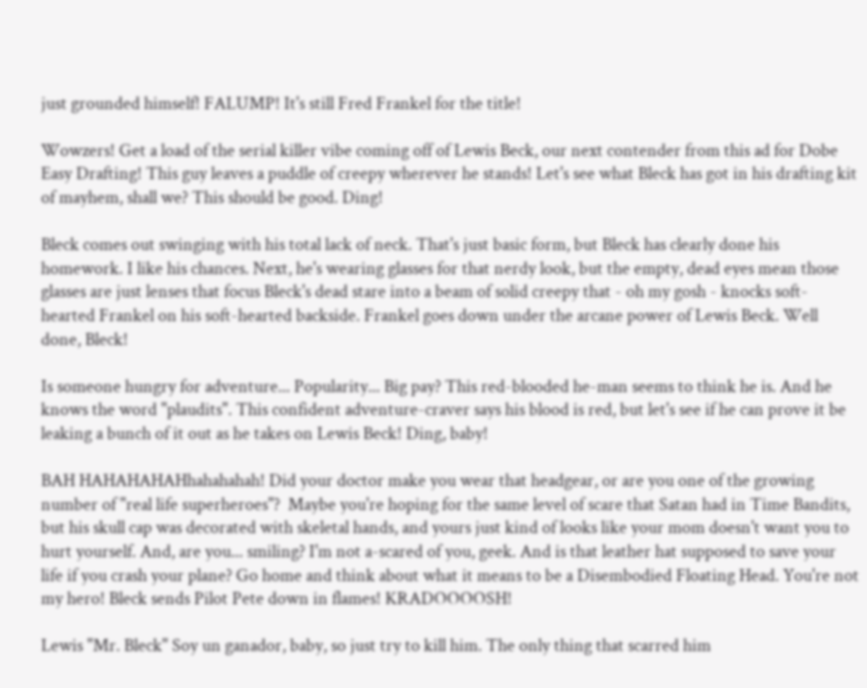just grounded himself! FALUMP! It's still Fred Frankel for the title!

Wowzers! Get a load of the serial killer vibe coming off of Lewis Beck, our next contender from this ad for Dobe Easy Drafting! This guy leaves a puddle of creepy wherever he stands! Let's see what Bleck has got in his drafting kit of mayhem, shall we? This should be good. Ding!

Bleck comes out swinging with his total lack of neck. That's just basic form, but Bleck has clearly done his homework. I like his chances. Next, he's wearing glasses for that nerdy look, but the empty, dead eyes mean those glasses are just lenses that focus Bleck's dead stare into a beam of solid creepy that - oh my gosh - knocks soft-hearted Frankel on his soft-hearted backside. Frankel goes down under the arcane power of Lewis Beck. Well done, Bleck!

Is someone hungry for adventure... Popularity... Big pay? This red-blooded he-man seems to think he is. And he knows the word "plaudits". This confident adventure-craver says his blood is red, but let's see if he can prove it be leaking a bunch of it out as he takes on Lewis Beck! Ding, baby!

BAH HAHAHAHAHhahahahah! Did your doctor make you wear that headgear, or are you one of the growing number of "real life superheroes"?  Maybe you're hoping for the same level of scare that Satan had in Time Bandits, but his skull cap was decorated with skeletal hands, and yours just kind of looks like your mom doesn't want you to hurt yourself. And, are you... smiling? I'm not a-scared of you, geek. And is that leather hat supposed to save your life if you crash your plane? Go home and think about what it means to be a Disembodied Floating Head. You're not my hero! Bleck sends Pilot Pete down in flames! KRADOOOOSH!

Lewis "Mr. Bleck" Soy un ganador, baby, so just try to kill him. The only thing that scarred him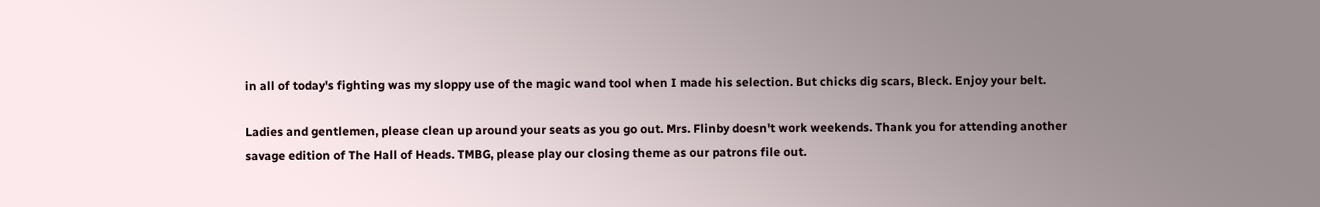in all of today's fighting was my sloppy use of the magic wand tool when I made his selection. But chicks dig scars, Bleck. Enjoy your belt.

Ladies and gentlemen, please clean up around your seats as you go out. Mrs. Flinby doesn't work weekends. Thank you for attending another savage edition of The Hall of Heads. TMBG, please play our closing theme as our patrons file out.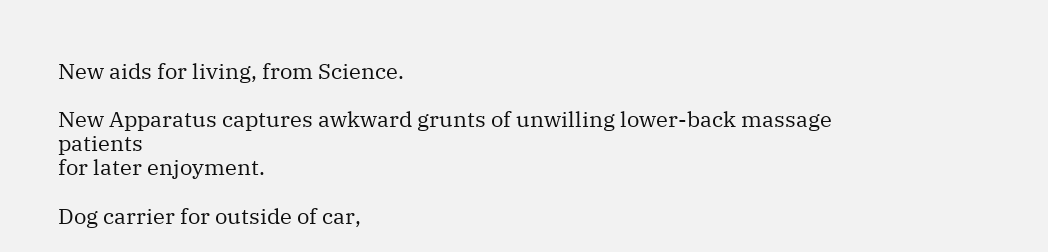New aids for living, from Science.

New Apparatus captures awkward grunts of unwilling lower-back massage patients
for later enjoyment.

Dog carrier for outside of car,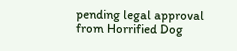pending legal approval from Horrified Dog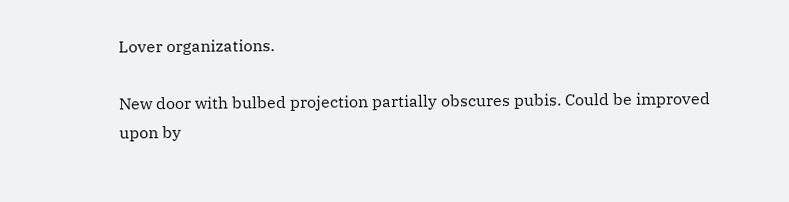Lover organizations.

New door with bulbed projection partially obscures pubis. Could be improved
upon by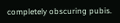completely obscuring pubis.